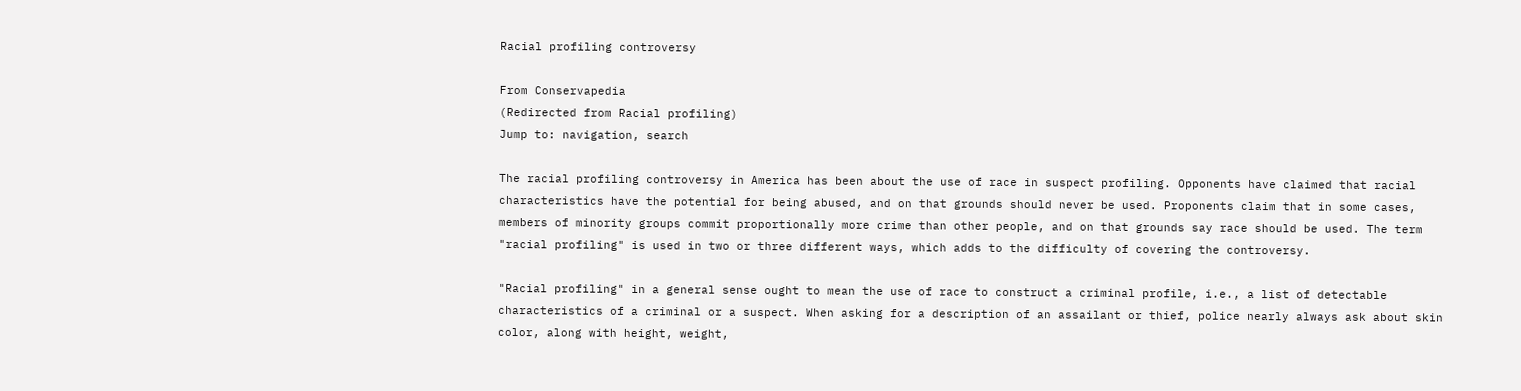Racial profiling controversy

From Conservapedia
(Redirected from Racial profiling)
Jump to: navigation, search

The racial profiling controversy in America has been about the use of race in suspect profiling. Opponents have claimed that racial characteristics have the potential for being abused, and on that grounds should never be used. Proponents claim that in some cases, members of minority groups commit proportionally more crime than other people, and on that grounds say race should be used. The term "racial profiling" is used in two or three different ways, which adds to the difficulty of covering the controversy.

"Racial profiling" in a general sense ought to mean the use of race to construct a criminal profile, i.e., a list of detectable characteristics of a criminal or a suspect. When asking for a description of an assailant or thief, police nearly always ask about skin color, along with height, weight,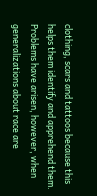clothing, scars and tattoos because this helps them identify and apprehend them. Problems have arisen, however, when generalizations about race are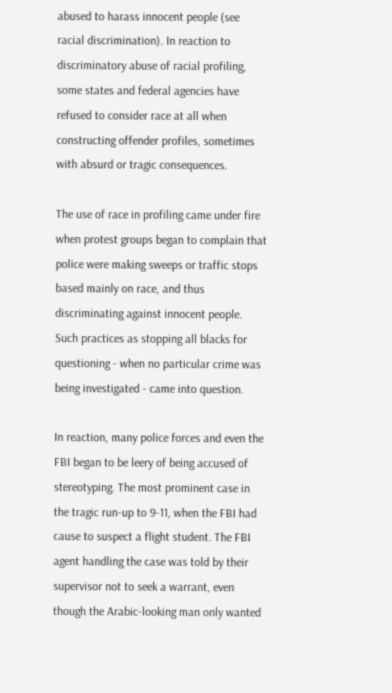abused to harass innocent people (see racial discrimination). In reaction to discriminatory abuse of racial profiling, some states and federal agencies have refused to consider race at all when constructing offender profiles, sometimes with absurd or tragic consequences.

The use of race in profiling came under fire when protest groups began to complain that police were making sweeps or traffic stops based mainly on race, and thus discriminating against innocent people. Such practices as stopping all blacks for questioning - when no particular crime was being investigated - came into question.

In reaction, many police forces and even the FBI began to be leery of being accused of stereotyping. The most prominent case in the tragic run-up to 9-11, when the FBI had cause to suspect a flight student. The FBI agent handling the case was told by their supervisor not to seek a warrant, even though the Arabic-looking man only wanted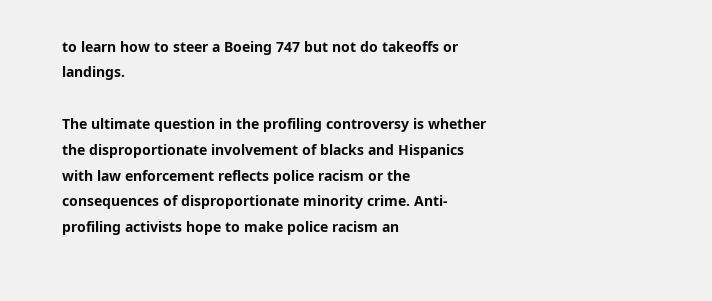to learn how to steer a Boeing 747 but not do takeoffs or landings.

The ultimate question in the profiling controversy is whether the disproportionate involvement of blacks and Hispanics with law enforcement reflects police racism or the consequences of disproportionate minority crime. Anti-profiling activists hope to make police racism an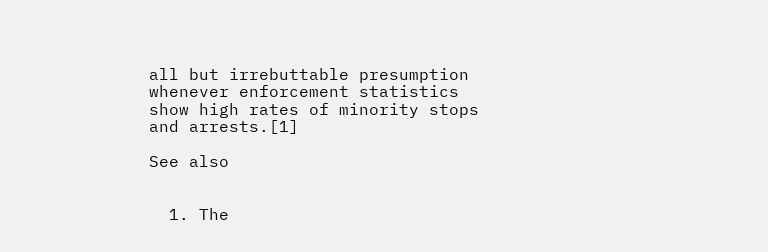all but irrebuttable presumption whenever enforcement statistics show high rates of minority stops and arrests.[1]

See also


  1. The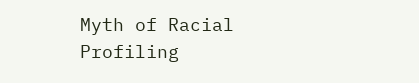Myth of Racial Profiling